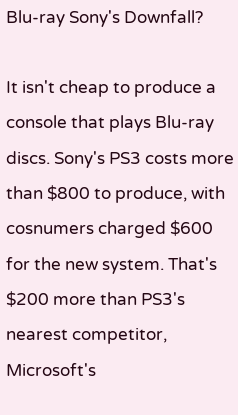Blu-ray Sony's Downfall?

It isn't cheap to produce a console that plays Blu-ray discs. Sony's PS3 costs more than $800 to produce, with cosnumers charged $600 for the new system. That's $200 more than PS3's nearest competitor, Microsoft's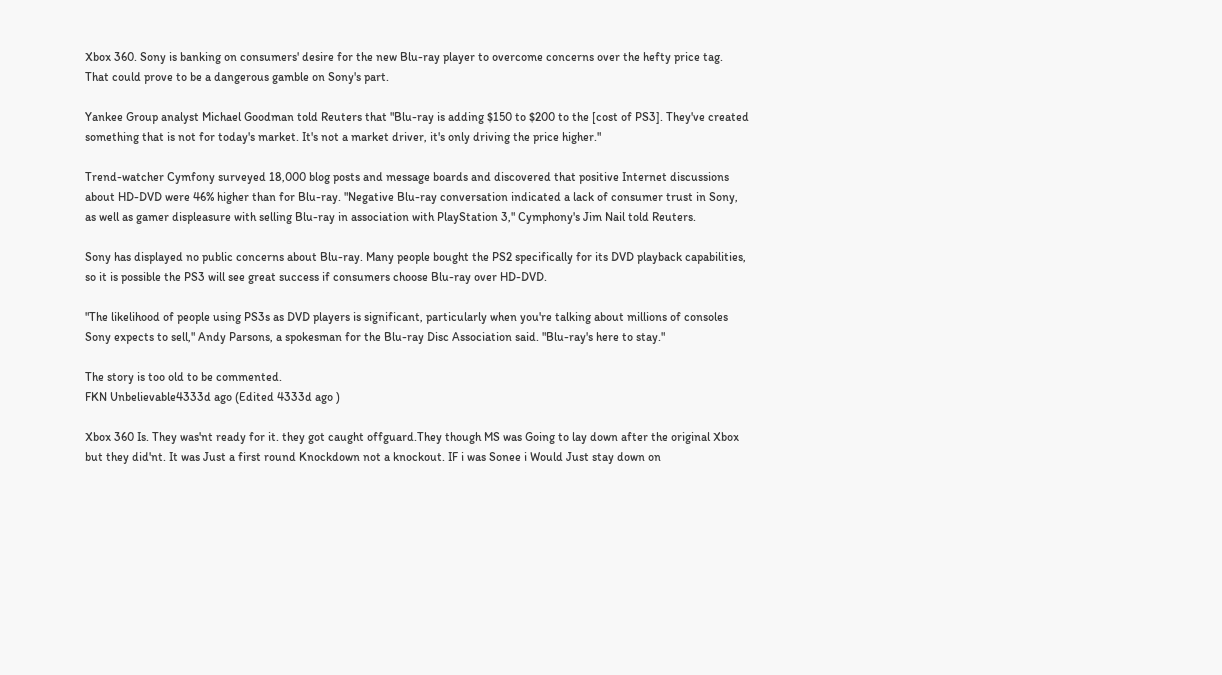Xbox 360. Sony is banking on consumers' desire for the new Blu-ray player to overcome concerns over the hefty price tag. That could prove to be a dangerous gamble on Sony's part.

Yankee Group analyst Michael Goodman told Reuters that "Blu-ray is adding $150 to $200 to the [cost of PS3]. They've created something that is not for today's market. It's not a market driver, it's only driving the price higher."

Trend-watcher Cymfony surveyed 18,000 blog posts and message boards and discovered that positive Internet discussions about HD-DVD were 46% higher than for Blu-ray. "Negative Blu-ray conversation indicated a lack of consumer trust in Sony, as well as gamer displeasure with selling Blu-ray in association with PlayStation 3," Cymphony's Jim Nail told Reuters.

Sony has displayed no public concerns about Blu-ray. Many people bought the PS2 specifically for its DVD playback capabilities, so it is possible the PS3 will see great success if consumers choose Blu-ray over HD-DVD.

"The likelihood of people using PS3s as DVD players is significant, particularly when you're talking about millions of consoles Sony expects to sell," Andy Parsons, a spokesman for the Blu-ray Disc Association said. "Blu-ray's here to stay."

The story is too old to be commented.
FKN Unbelievable4333d ago (Edited 4333d ago )

Xbox 360 Is. They was'nt ready for it. they got caught offguard.They though MS was Going to lay down after the original Xbox but they did'nt. It was Just a first round Knockdown not a knockout. IF i was Sonee i Would Just stay down on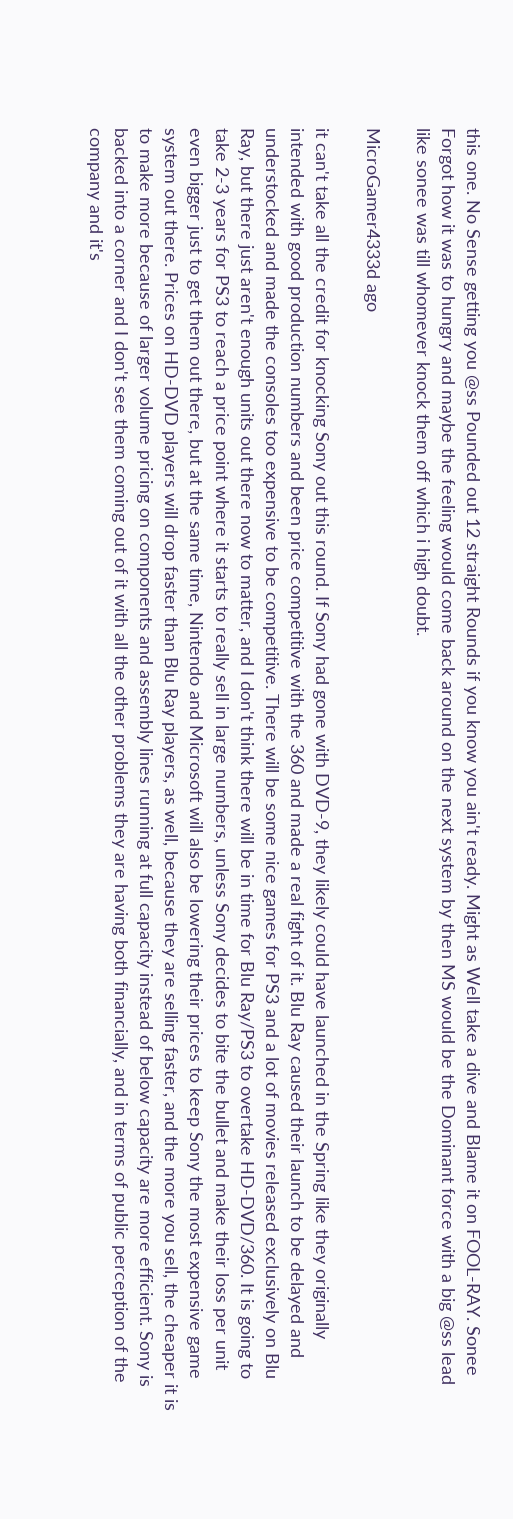this one. No Sense getting you @ss Pounded out 12 straight Rounds if you know you ain't ready. Might as Well take a dive and Blame it on FOOL-RAY. Sonee Forgot how it was to hungry and maybe the feeling would come back around on the next system by then MS would be the Dominant force with a big @ss lead like sonee was till whomever knock them off which i high doubt.

MicroGamer4333d ago

it can't take all the credit for knocking Sony out this round. If Sony had gone with DVD-9, they likely could have launched in the Spring like they originally intended with good production numbers and been price competitive with the 360 and made a real fight of it. Blu Ray caused their launch to be delayed and understocked and made the consoles too expensive to be competitive. There will be some nice games for PS3 and a lot of movies released exclusively on Blu Ray, but there just aren't enough units out there now to matter, and I don't think there will be in time for Blu Ray/PS3 to overtake HD-DVD/360. It is going to take 2-3 years for PS3 to reach a price point where it starts to really sell in large numbers, unless Sony decides to bite the bullet and make their loss per unit even bigger just to get them out there, but at the same time, Nintendo and Microsoft will also be lowering their prices to keep Sony the most expensive game system out there. Prices on HD-DVD players will drop faster than Blu Ray players, as well, because they are selling faster, and the more you sell, the cheaper it is to make more because of larger volume pricing on components and assembly lines running at full capacity instead of below capacity are more efficient. Sony is backed into a corner and I don't see them coming out of it with all the other problems they are having both financially, and in terms of public perception of the company and it's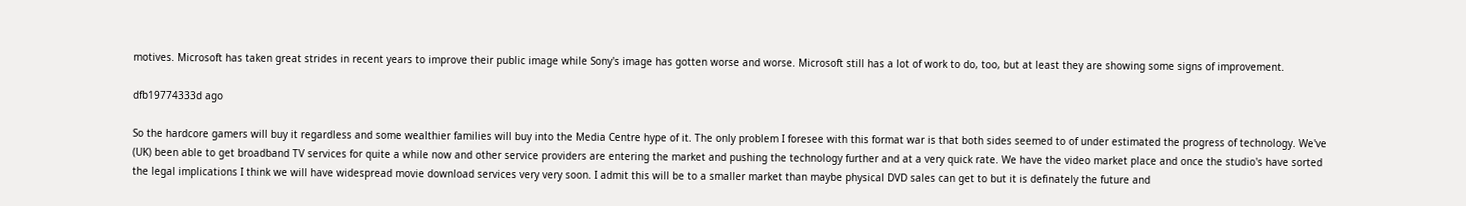motives. Microsoft has taken great strides in recent years to improve their public image while Sony's image has gotten worse and worse. Microsoft still has a lot of work to do, too, but at least they are showing some signs of improvement.

dfb19774333d ago

So the hardcore gamers will buy it regardless and some wealthier families will buy into the Media Centre hype of it. The only problem I foresee with this format war is that both sides seemed to of under estimated the progress of technology. We've (UK) been able to get broadband TV services for quite a while now and other service providers are entering the market and pushing the technology further and at a very quick rate. We have the video market place and once the studio's have sorted the legal implications I think we will have widespread movie download services very very soon. I admit this will be to a smaller market than maybe physical DVD sales can get to but it is definately the future and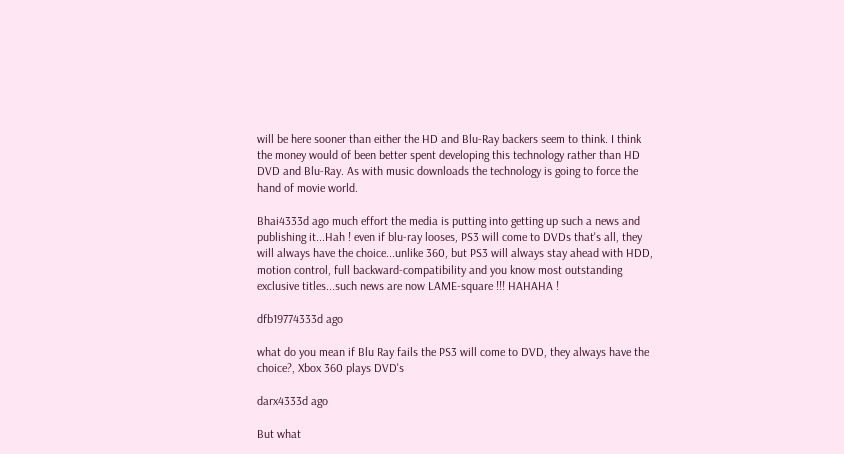will be here sooner than either the HD and Blu-Ray backers seem to think. I think the money would of been better spent developing this technology rather than HD DVD and Blu-Ray. As with music downloads the technology is going to force the hand of movie world.

Bhai4333d ago much effort the media is putting into getting up such a news and publishing it...Hah ! even if blu-ray looses, PS3 will come to DVDs that's all, they will always have the choice...unlike 360, but PS3 will always stay ahead with HDD, motion control, full backward-compatibility and you know most outstanding exclusive titles...such news are now LAME-square !!! HAHAHA !

dfb19774333d ago

what do you mean if Blu Ray fails the PS3 will come to DVD, they always have the choice?, Xbox 360 plays DVD's

darx4333d ago

But what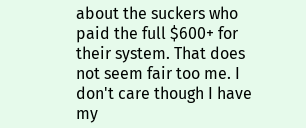about the suckers who paid the full $600+ for their system. That does not seem fair too me. I don't care though I have my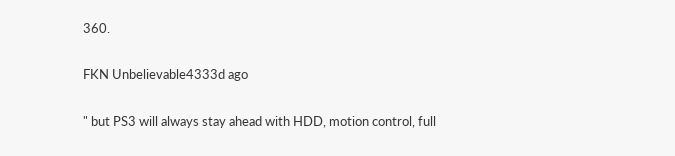360.

FKN Unbelievable4333d ago

" but PS3 will always stay ahead with HDD, motion control, full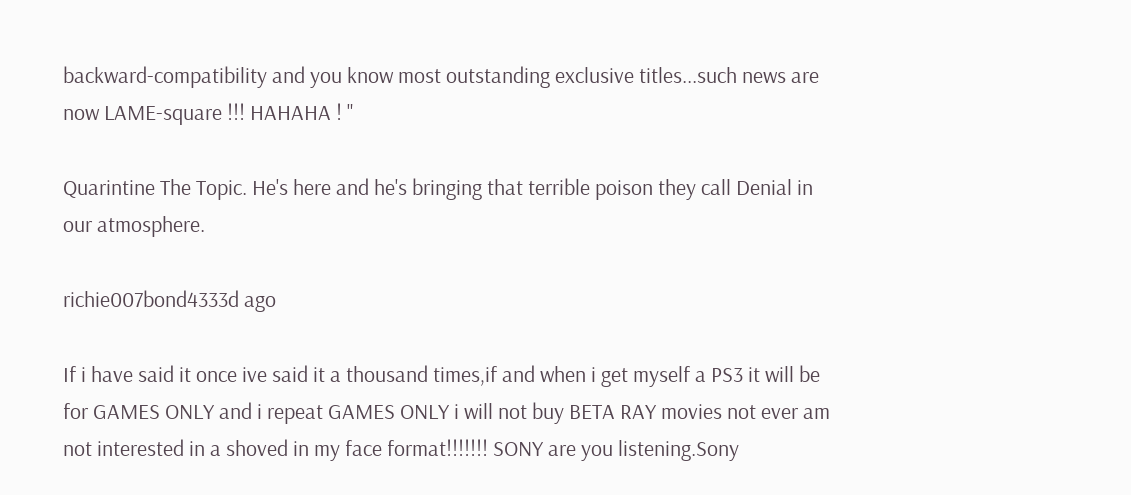backward-compatibility and you know most outstanding exclusive titles...such news are now LAME-square !!! HAHAHA ! "

Quarintine The Topic. He's here and he's bringing that terrible poison they call Denial in our atmosphere.

richie007bond4333d ago

If i have said it once ive said it a thousand times,if and when i get myself a PS3 it will be for GAMES ONLY and i repeat GAMES ONLY i will not buy BETA RAY movies not ever am not interested in a shoved in my face format!!!!!!! SONY are you listening.Sony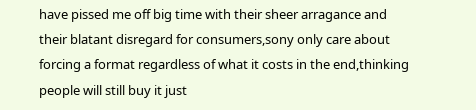have pissed me off big time with their sheer arragance and their blatant disregard for consumers,sony only care about forcing a format regardless of what it costs in the end,thinking people will still buy it just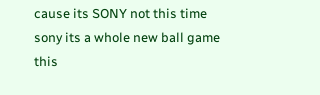cause its SONY not this time sony its a whole new ball game this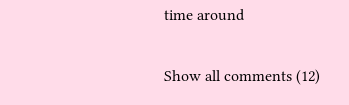time around

Show all comments (12)